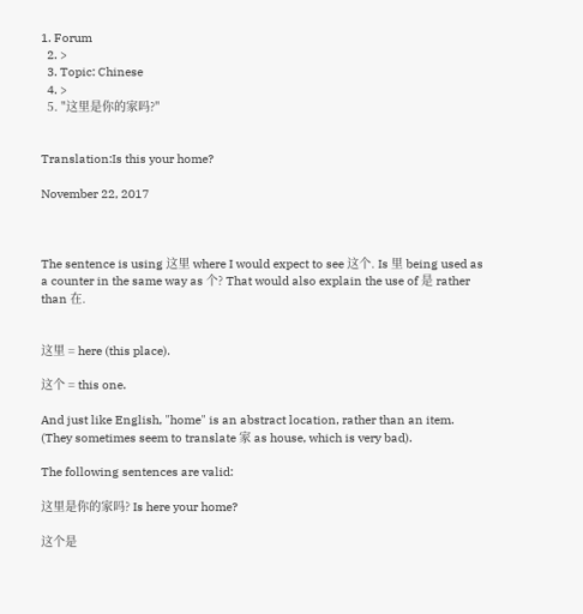1. Forum
  2. >
  3. Topic: Chinese
  4. >
  5. "这里是你的家吗?"


Translation:Is this your home?

November 22, 2017



The sentence is using 这里 where I would expect to see 这个. Is 里 being used as a counter in the same way as 个? That would also explain the use of 是 rather than 在.


这里 = here (this place).

这个 = this one.

And just like English, "home" is an abstract location, rather than an item. (They sometimes seem to translate 家 as house, which is very bad).

The following sentences are valid:

这里是你的家吗? Is here your home?

这个是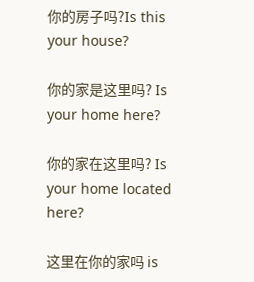你的房子吗?Is this your house?

你的家是这里吗? Is your home here?

你的家在这里吗? Is your home located here?

这里在你的家吗 is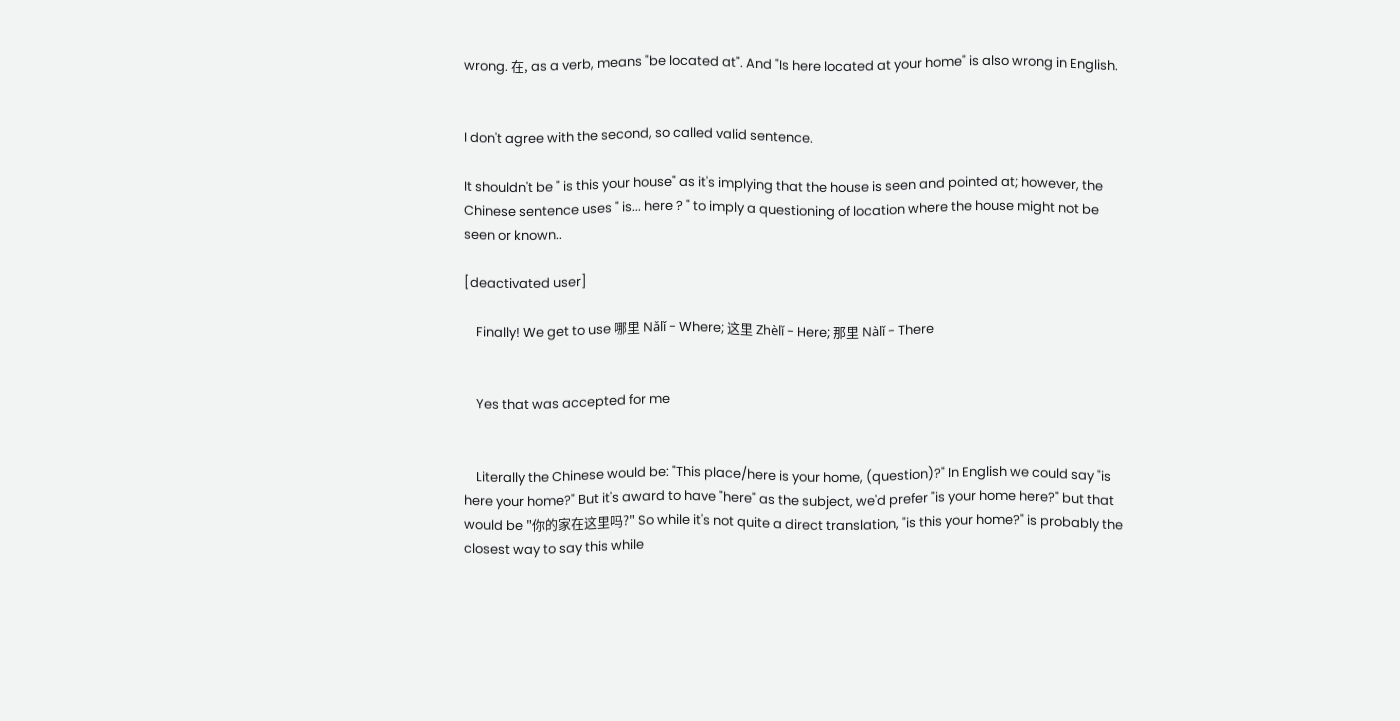wrong. 在, as a verb, means "be located at". And "Is here located at your home" is also wrong in English.


I don't agree with the second, so called valid sentence.

It shouldn't be " is this your house" as it's implying that the house is seen and pointed at; however, the Chinese sentence uses " is... here ? " to imply a questioning of location where the house might not be seen or known..

[deactivated user]

    Finally! We get to use 哪里 Nǎlǐ - Where; 这里 Zhèlǐ - Here; 那里 Nàlǐ - There


    Yes that was accepted for me


    Literally the Chinese would be: "This place/here is your home, (question)?" In English we could say "is here your home?" But it's award to have "here" as the subject, we'd prefer "is your home here?" but that would be "你的家在这里吗?" So while it's not quite a direct translation, "is this your home?" is probably the closest way to say this while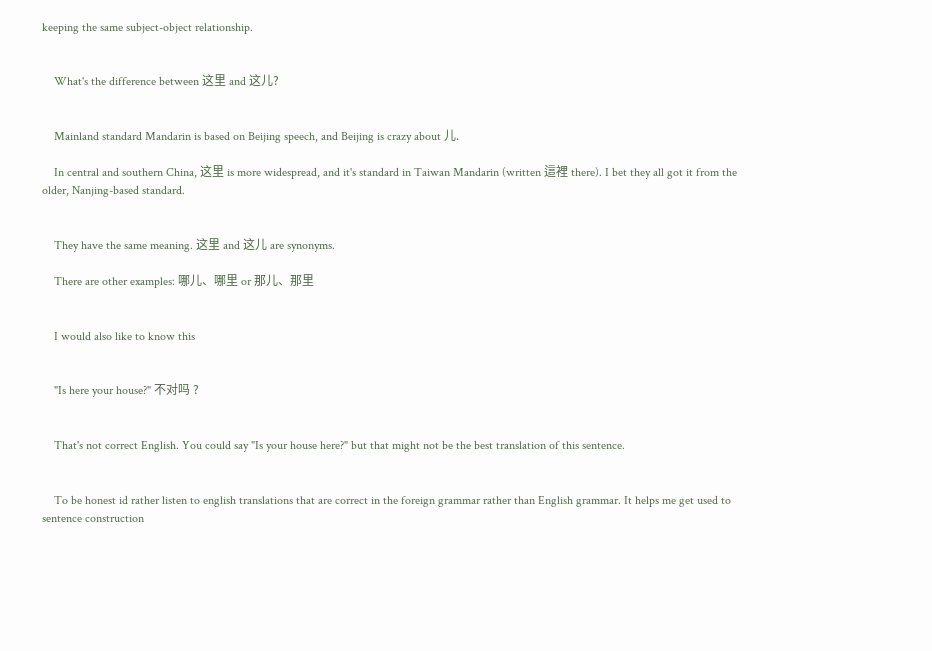keeping the same subject-object relationship.


    What's the difference between 这里 and 这儿?


    Mainland standard Mandarin is based on Beijing speech, and Beijing is crazy about 儿.

    In central and southern China, 这里 is more widespread, and it's standard in Taiwan Mandarin (written 這裡 there). I bet they all got it from the older, Nanjing-based standard.


    They have the same meaning. 这里 and 这儿 are synonyms.

    There are other examples: 哪儿、哪里 or 那儿、那里


    I would also like to know this


    "Is here your house?" 不对吗 ?


    That's not correct English. You could say "Is your house here?" but that might not be the best translation of this sentence.


    To be honest id rather listen to english translations that are correct in the foreign grammar rather than English grammar. It helps me get used to sentence construction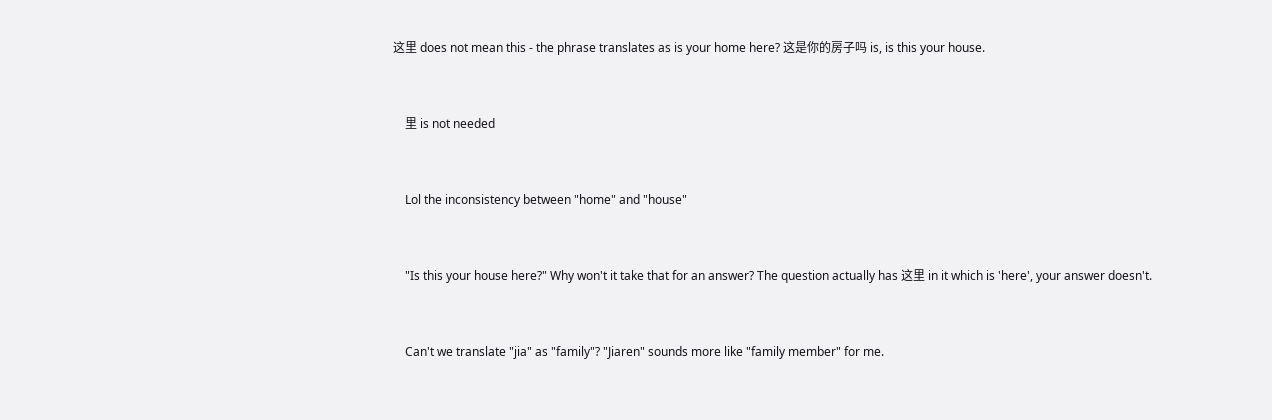这里 does not mean this - the phrase translates as is your home here? 这是你的房子吗 is, is this your house.


    里 is not needed


    Lol the inconsistency between "home" and "house"


    "Is this your house here?" Why won't it take that for an answer? The question actually has 这里 in it which is 'here', your answer doesn't.


    Can't we translate "jia" as "family"? "Jiaren" sounds more like "family member" for me.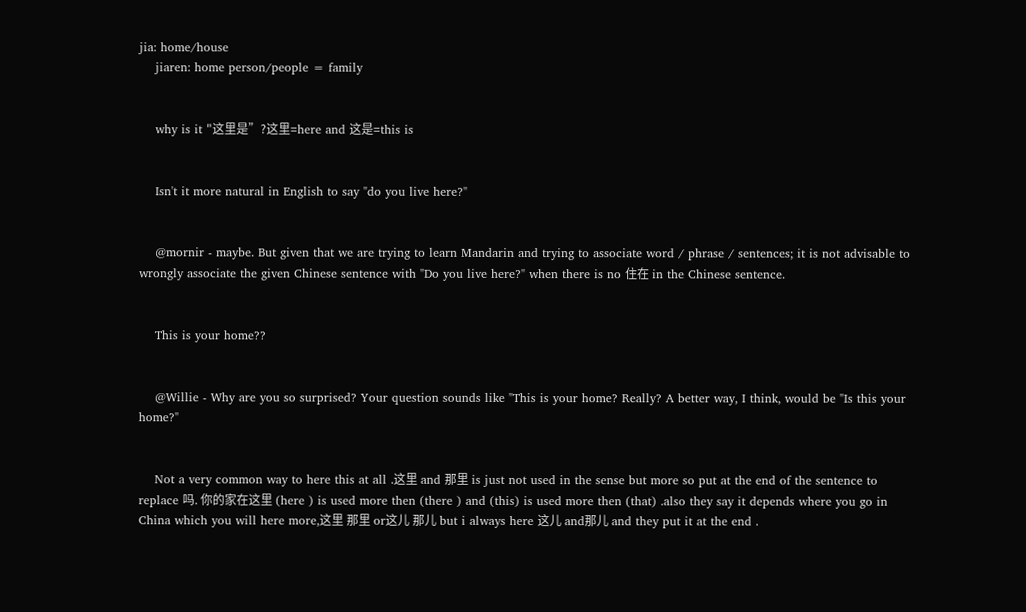jia: home/house
    jiaren: home person/people = family


    why is it "这里是”?这里=here and 这是=this is


    Isn't it more natural in English to say "do you live here?"


    @mornir - maybe. But given that we are trying to learn Mandarin and trying to associate word / phrase / sentences; it is not advisable to wrongly associate the given Chinese sentence with "Do you live here?" when there is no 住在 in the Chinese sentence.


    This is your home??


    @Willie - Why are you so surprised? Your question sounds like "This is your home? Really? A better way, I think, would be "Is this your home?"


    Not a very common way to here this at all .这里 and 那里 is just not used in the sense but more so put at the end of the sentence to replace 吗. 你的家在这里 (here ) is used more then (there ) and (this) is used more then (that) .also they say it depends where you go in China which you will here more,这里 那里 or这儿 那儿 but i always here 这儿 and那儿 and they put it at the end .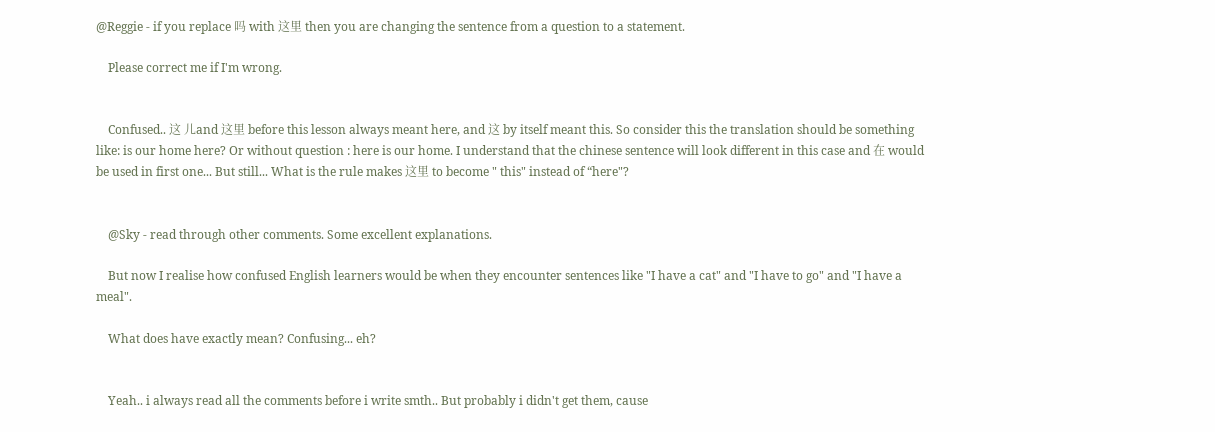@Reggie - if you replace 吗 with 这里 then you are changing the sentence from a question to a statement.

    Please correct me if I'm wrong.


    Confused.. 这 儿and 这里 before this lesson always meant here, and 这 by itself meant this. So consider this the translation should be something like: is our home here? Or without question : here is our home. I understand that the chinese sentence will look different in this case and 在 would be used in first one... But still... What is the rule makes 这里 to become " this" instead of “here"?


    @Sky - read through other comments. Some excellent explanations.

    But now I realise how confused English learners would be when they encounter sentences like "I have a cat" and "I have to go" and "I have a meal".

    What does have exactly mean? Confusing... eh?


    Yeah.. i always read all the comments before i write smth.. But probably i didn't get them, cause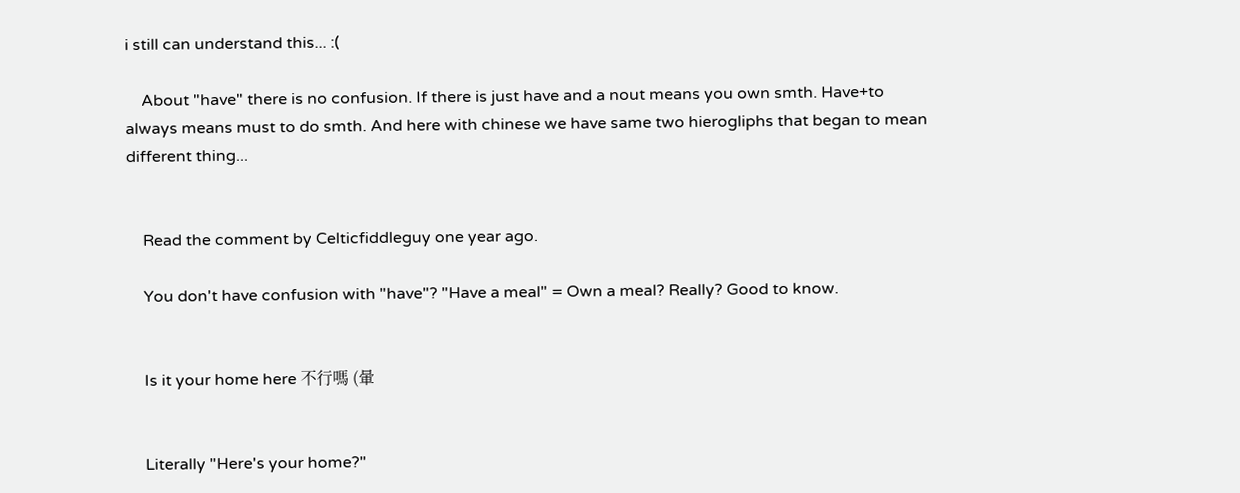i still can understand this... :(

    About "have" there is no confusion. If there is just have and a nout means you own smth. Have+to always means must to do smth. And here with chinese we have same two hierogliphs that began to mean different thing...


    Read the comment by Celticfiddleguy one year ago.

    You don't have confusion with "have"? "Have a meal" = Own a meal? Really? Good to know.


    Is it your home here 不行嗎 (暈


    Literally "Here's your home?"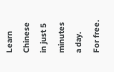Learn Chinese in just 5 minutes a day. For free.